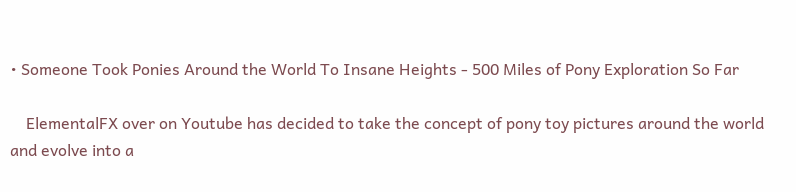• Someone Took Ponies Around the World To Insane Heights - 500 Miles of Pony Exploration So Far

    ElementalFX over on Youtube has decided to take the concept of pony toy pictures around the world and evolve into a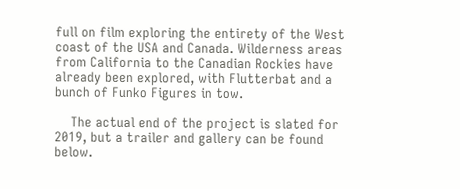full on film exploring the entirety of the West coast of the USA and Canada. Wilderness areas from California to the Canadian Rockies have already been explored, with Flutterbat and a bunch of Funko Figures in tow.

    The actual end of the project is slated for 2019, but a trailer and gallery can be found below.